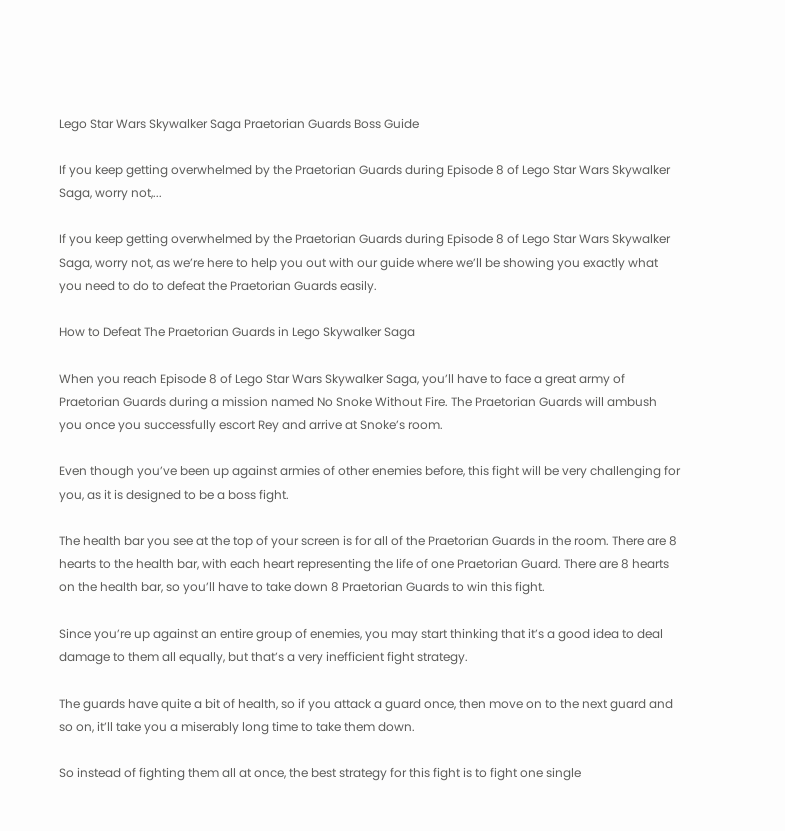Lego Star Wars Skywalker Saga Praetorian Guards Boss Guide

If you keep getting overwhelmed by the Praetorian Guards during Episode 8 of Lego Star Wars Skywalker Saga, worry not,...

If you keep getting overwhelmed by the Praetorian Guards during Episode 8 of Lego Star Wars Skywalker Saga, worry not, as we’re here to help you out with our guide where we’ll be showing you exactly what you need to do to defeat the Praetorian Guards easily.

How to Defeat The Praetorian Guards in Lego Skywalker Saga

When you reach Episode 8 of Lego Star Wars Skywalker Saga, you’ll have to face a great army of Praetorian Guards during a mission named No Snoke Without Fire. The Praetorian Guards will ambush you once you successfully escort Rey and arrive at Snoke’s room.

Even though you’ve been up against armies of other enemies before, this fight will be very challenging for you, as it is designed to be a boss fight.

The health bar you see at the top of your screen is for all of the Praetorian Guards in the room. There are 8 hearts to the health bar, with each heart representing the life of one Praetorian Guard. There are 8 hearts on the health bar, so you’ll have to take down 8 Praetorian Guards to win this fight.

Since you’re up against an entire group of enemies, you may start thinking that it’s a good idea to deal damage to them all equally, but that’s a very inefficient fight strategy.

The guards have quite a bit of health, so if you attack a guard once, then move on to the next guard and so on, it’ll take you a miserably long time to take them down.

So instead of fighting them all at once, the best strategy for this fight is to fight one single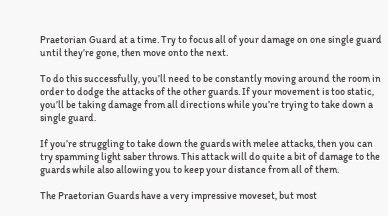Praetorian Guard at a time. Try to focus all of your damage on one single guard until they’re gone, then move onto the next.

To do this successfully, you’ll need to be constantly moving around the room in order to dodge the attacks of the other guards. If your movement is too static, you’ll be taking damage from all directions while you’re trying to take down a single guard.

If you’re struggling to take down the guards with melee attacks, then you can try spamming light saber throws. This attack will do quite a bit of damage to the guards while also allowing you to keep your distance from all of them.

The Praetorian Guards have a very impressive moveset, but most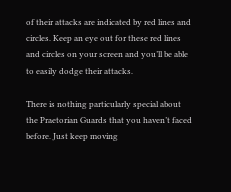of their attacks are indicated by red lines and circles. Keep an eye out for these red lines and circles on your screen and you’ll be able to easily dodge their attacks.

There is nothing particularly special about the Praetorian Guards that you haven’t faced before. Just keep moving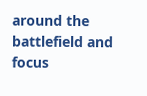around the battlefield and focus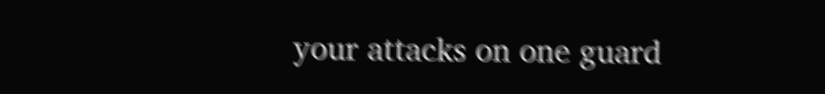your attacks on one guard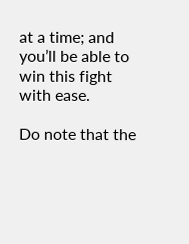at a time; and you’ll be able to win this fight with ease.

Do note that the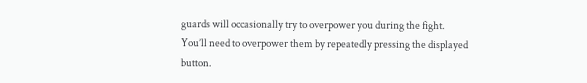guards will occasionally try to overpower you during the fight. You’ll need to overpower them by repeatedly pressing the displayed button.